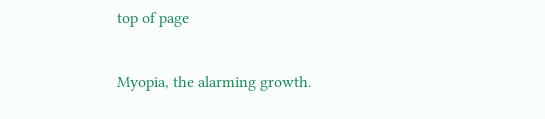top of page

Myopia, the alarming growth.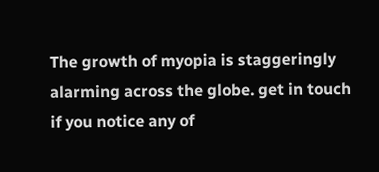The growth of myopia is staggeringly alarming across the globe. get in touch if you notice any of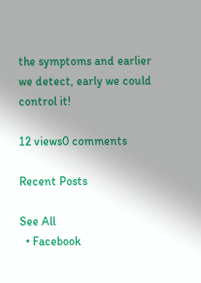the symptoms and earlier we detect, early we could control it!

12 views0 comments

Recent Posts

See All
  • Facebook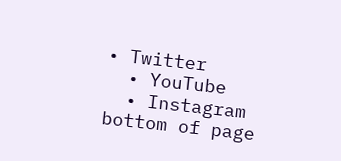• Twitter
  • YouTube
  • Instagram
bottom of page